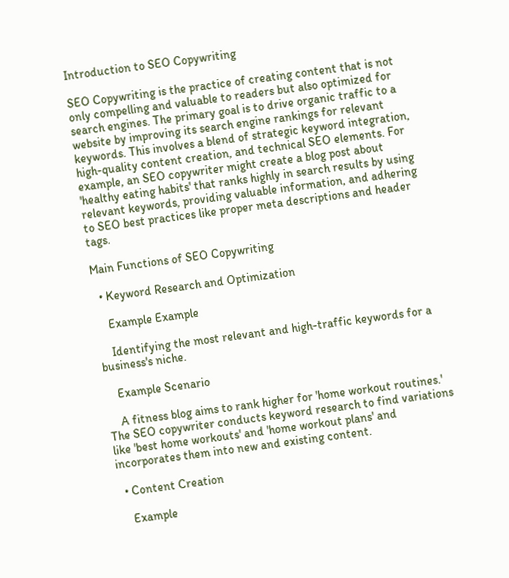Introduction to SEO Copywriting

SEO Copywriting is the practice of creating content that is not only compelling and valuable to readers but also optimized for search engines. The primary goal is to drive organic traffic to a website by improving its search engine rankings for relevant keywords. This involves a blend of strategic keyword integration, high-quality content creation, and technical SEO elements. For example, an SEO copywriter might create a blog post about 'healthy eating habits' that ranks highly in search results by using relevant keywords, providing valuable information, and adhering to SEO best practices like proper meta descriptions and header tags.

Main Functions of SEO Copywriting

  • Keyword Research and Optimization

    Example Example

    Identifying the most relevant and high-traffic keywords for a business's niche.

    Example Scenario

    A fitness blog aims to rank higher for 'home workout routines.' The SEO copywriter conducts keyword research to find variations like 'best home workouts' and 'home workout plans' and incorporates them into new and existing content.

  • Content Creation

    Example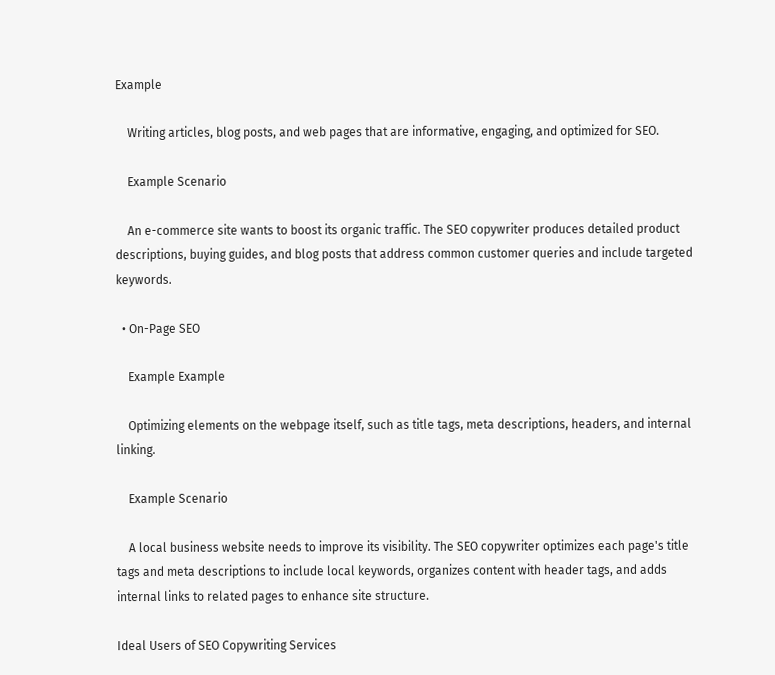Example

    Writing articles, blog posts, and web pages that are informative, engaging, and optimized for SEO.

    Example Scenario

    An e-commerce site wants to boost its organic traffic. The SEO copywriter produces detailed product descriptions, buying guides, and blog posts that address common customer queries and include targeted keywords.

  • On-Page SEO

    Example Example

    Optimizing elements on the webpage itself, such as title tags, meta descriptions, headers, and internal linking.

    Example Scenario

    A local business website needs to improve its visibility. The SEO copywriter optimizes each page's title tags and meta descriptions to include local keywords, organizes content with header tags, and adds internal links to related pages to enhance site structure.

Ideal Users of SEO Copywriting Services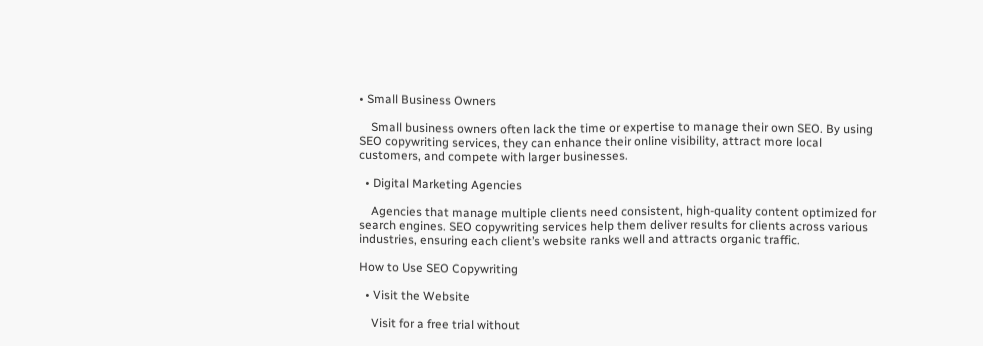• Small Business Owners

    Small business owners often lack the time or expertise to manage their own SEO. By using SEO copywriting services, they can enhance their online visibility, attract more local customers, and compete with larger businesses.

  • Digital Marketing Agencies

    Agencies that manage multiple clients need consistent, high-quality content optimized for search engines. SEO copywriting services help them deliver results for clients across various industries, ensuring each client’s website ranks well and attracts organic traffic.

How to Use SEO Copywriting

  • Visit the Website

    Visit for a free trial without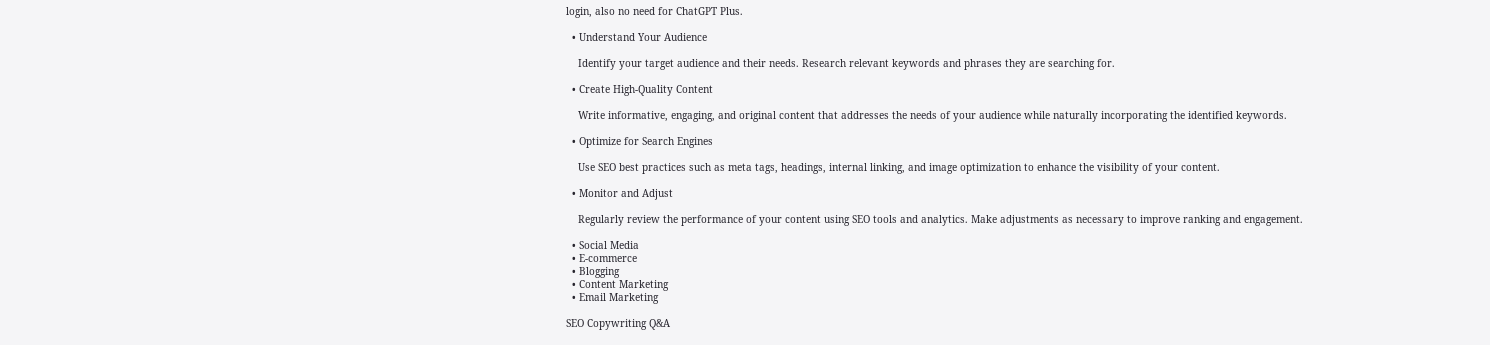login, also no need for ChatGPT Plus.

  • Understand Your Audience

    Identify your target audience and their needs. Research relevant keywords and phrases they are searching for.

  • Create High-Quality Content

    Write informative, engaging, and original content that addresses the needs of your audience while naturally incorporating the identified keywords.

  • Optimize for Search Engines

    Use SEO best practices such as meta tags, headings, internal linking, and image optimization to enhance the visibility of your content.

  • Monitor and Adjust

    Regularly review the performance of your content using SEO tools and analytics. Make adjustments as necessary to improve ranking and engagement.

  • Social Media
  • E-commerce
  • Blogging
  • Content Marketing
  • Email Marketing

SEO Copywriting Q&A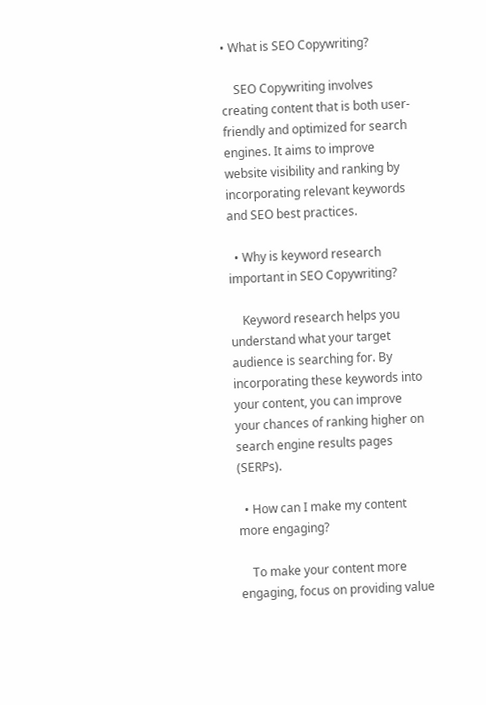• What is SEO Copywriting?

    SEO Copywriting involves creating content that is both user-friendly and optimized for search engines. It aims to improve website visibility and ranking by incorporating relevant keywords and SEO best practices.

  • Why is keyword research important in SEO Copywriting?

    Keyword research helps you understand what your target audience is searching for. By incorporating these keywords into your content, you can improve your chances of ranking higher on search engine results pages (SERPs).

  • How can I make my content more engaging?

    To make your content more engaging, focus on providing value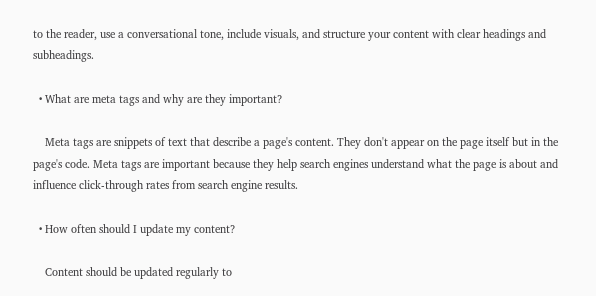to the reader, use a conversational tone, include visuals, and structure your content with clear headings and subheadings.

  • What are meta tags and why are they important?

    Meta tags are snippets of text that describe a page's content. They don't appear on the page itself but in the page's code. Meta tags are important because they help search engines understand what the page is about and influence click-through rates from search engine results.

  • How often should I update my content?

    Content should be updated regularly to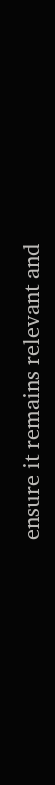ensure it remains relevant and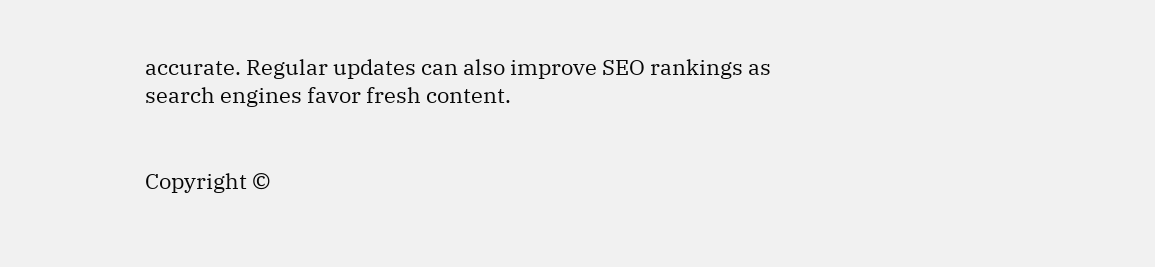accurate. Regular updates can also improve SEO rankings as search engines favor fresh content.


Copyright ©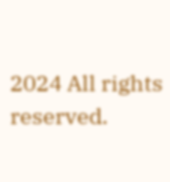2024 All rights reserved.